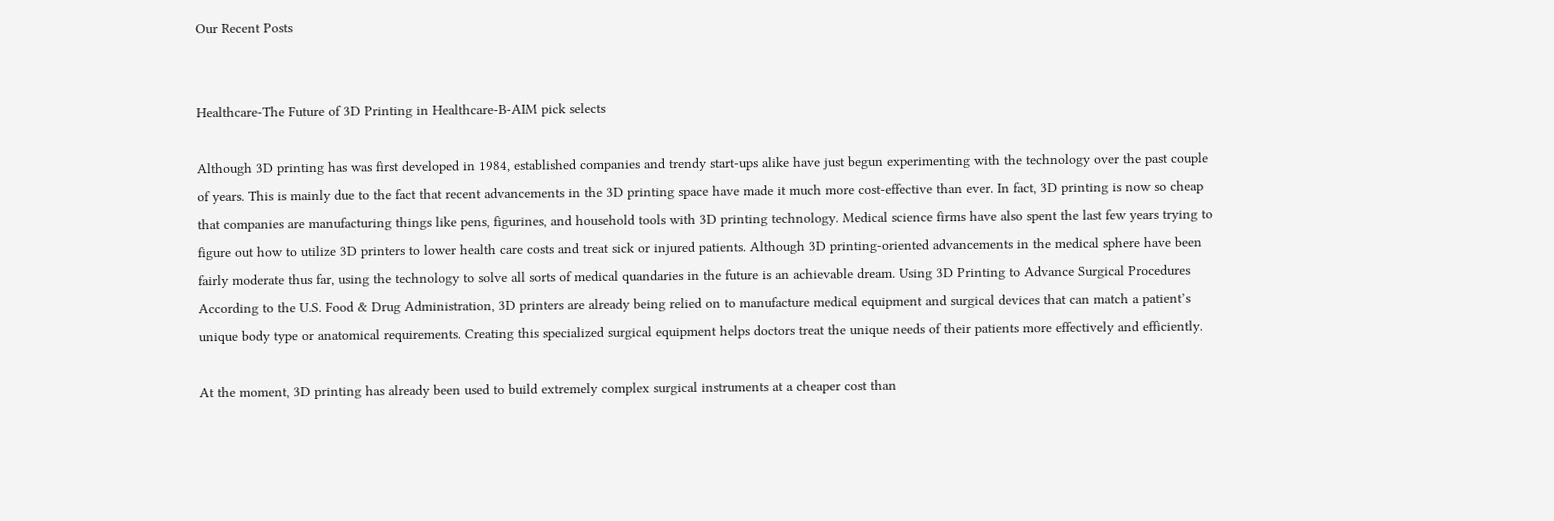Our Recent Posts


Healthcare-The Future of 3D Printing in Healthcare-B-AIM pick selects

Although 3D printing has was first developed in 1984, established companies and trendy start-ups alike have just begun experimenting with the technology over the past couple of years. This is mainly due to the fact that recent advancements in the 3D printing space have made it much more cost-effective than ever. In fact, 3D printing is now so cheap that companies are manufacturing things like pens, figurines, and household tools with 3D printing technology. Medical science firms have also spent the last few years trying to figure out how to utilize 3D printers to lower health care costs and treat sick or injured patients. Although 3D printing-oriented advancements in the medical sphere have been fairly moderate thus far, using the technology to solve all sorts of medical quandaries in the future is an achievable dream. Using 3D Printing to Advance Surgical Procedures According to the U.S. Food & Drug Administration, 3D printers are already being relied on to manufacture medical equipment and surgical devices that can match a patient’s unique body type or anatomical requirements. Creating this specialized surgical equipment helps doctors treat the unique needs of their patients more effectively and efficiently.

At the moment, 3D printing has already been used to build extremely complex surgical instruments at a cheaper cost than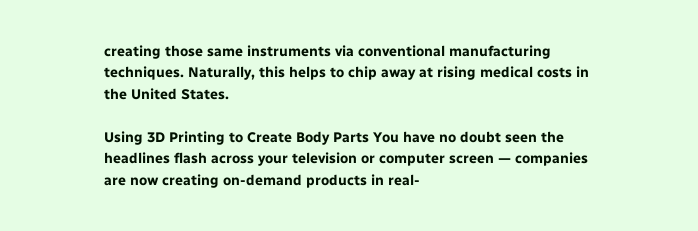creating those same instruments via conventional manufacturing techniques. Naturally, this helps to chip away at rising medical costs in the United States.

Using 3D Printing to Create Body Parts You have no doubt seen the headlines flash across your television or computer screen — companies are now creating on-demand products in real-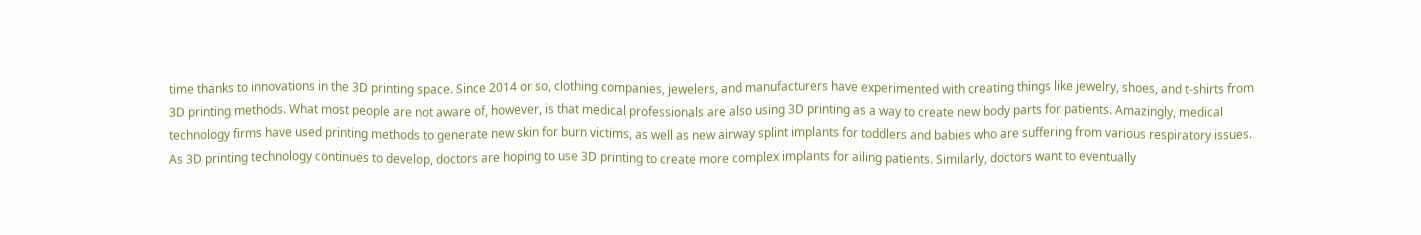time thanks to innovations in the 3D printing space. Since 2014 or so, clothing companies, jewelers, and manufacturers have experimented with creating things like jewelry, shoes, and t-shirts from 3D printing methods. What most people are not aware of, however, is that medical professionals are also using 3D printing as a way to create new body parts for patients. Amazingly, medical technology firms have used printing methods to generate new skin for burn victims, as well as new airway splint implants for toddlers and babies who are suffering from various respiratory issues. As 3D printing technology continues to develop, doctors are hoping to use 3D printing to create more complex implants for ailing patients. Similarly, doctors want to eventually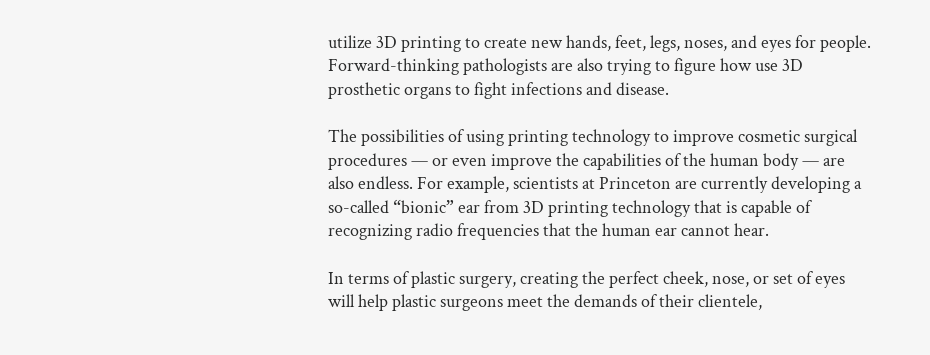utilize 3D printing to create new hands, feet, legs, noses, and eyes for people. Forward-thinking pathologists are also trying to figure how use 3D prosthetic organs to fight infections and disease.

The possibilities of using printing technology to improve cosmetic surgical procedures — or even improve the capabilities of the human body — are also endless. For example, scientists at Princeton are currently developing a so-called “bionic” ear from 3D printing technology that is capable of recognizing radio frequencies that the human ear cannot hear.

In terms of plastic surgery, creating the perfect cheek, nose, or set of eyes will help plastic surgeons meet the demands of their clientele,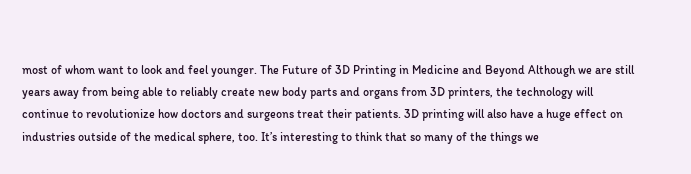most of whom want to look and feel younger. The Future of 3D Printing in Medicine and Beyond Although we are still years away from being able to reliably create new body parts and organs from 3D printers, the technology will continue to revolutionize how doctors and surgeons treat their patients. 3D printing will also have a huge effect on industries outside of the medical sphere, too. It’s interesting to think that so many of the things we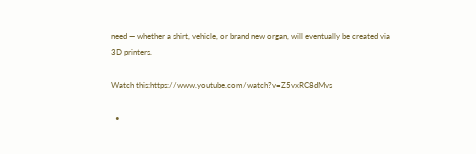need — whether a shirt, vehicle, or brand new organ, will eventually be created via 3D printers.

Watch this:https://www.youtube.com/watch?v=Z5vxRC8dMvs

  •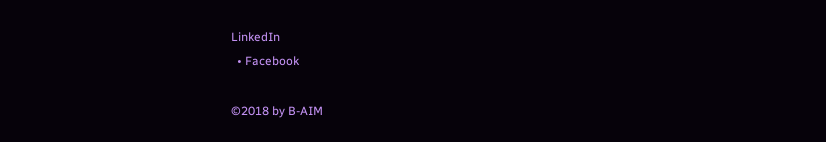LinkedIn
  • Facebook

©2018 by B-AIM